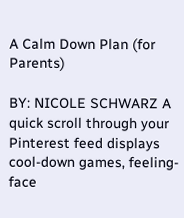A Calm Down Plan (for Parents)

BY: NICOLE SCHWARZ A quick scroll through your Pinterest feed displays cool-down games, feeling-face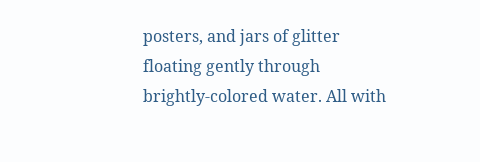posters, and jars of glitter floating gently through brightly-colored water. All with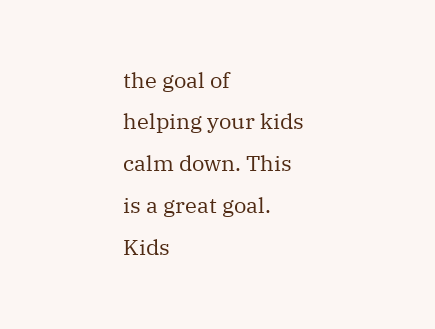the goal of helping your kids calm down. This is a great goal. Kids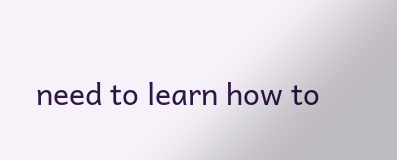need to learn how to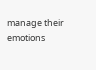manage their emotions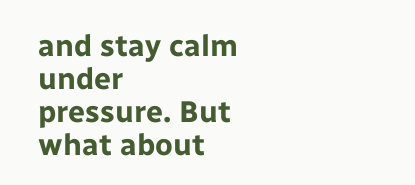and stay calm under pressure. But what about